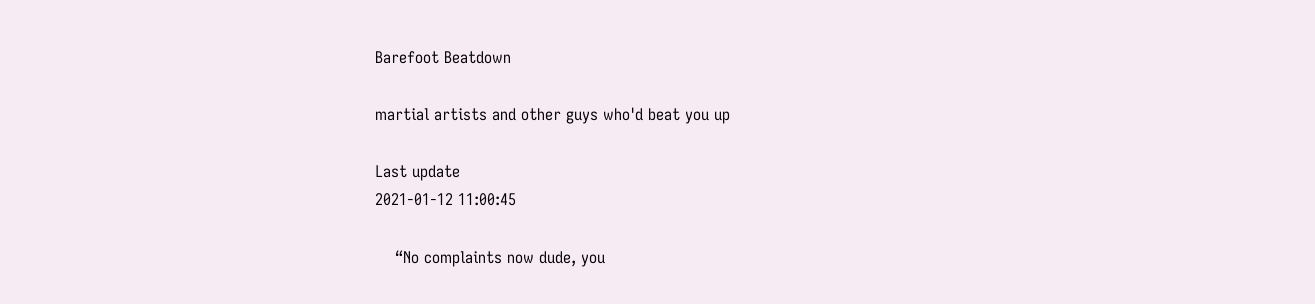Barefoot Beatdown

martial artists and other guys who'd beat you up

Last update
2021-01-12 11:00:45

    “No complaints now dude, you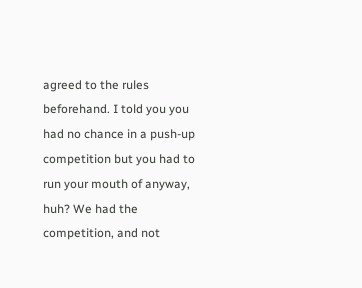agreed to the rules beforehand. I told you you had no chance in a push-up competition but you had to run your mouth of anyway, huh? We had the competition, and not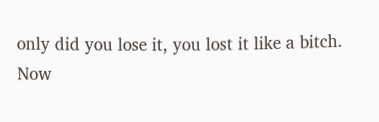only did you lose it, you lost it like a bitch. Now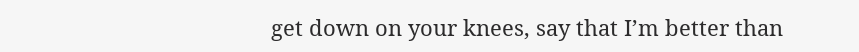get down on your knees, say that I’m better than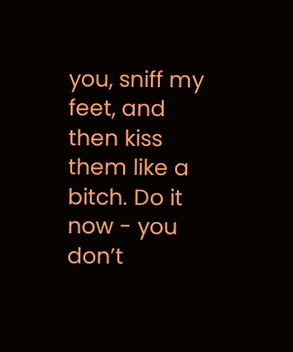you, sniff my feet, and then kiss them like a bitch. Do it now - you don’t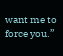want me to force you.”